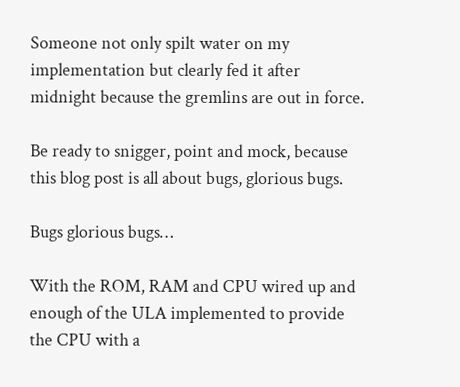Someone not only spilt water on my implementation but clearly fed it after midnight because the gremlins are out in force.

Be ready to snigger, point and mock, because this blog post is all about bugs, glorious bugs.

Bugs glorious bugs…

With the ROM, RAM and CPU wired up and enough of the ULA implemented to provide the CPU with a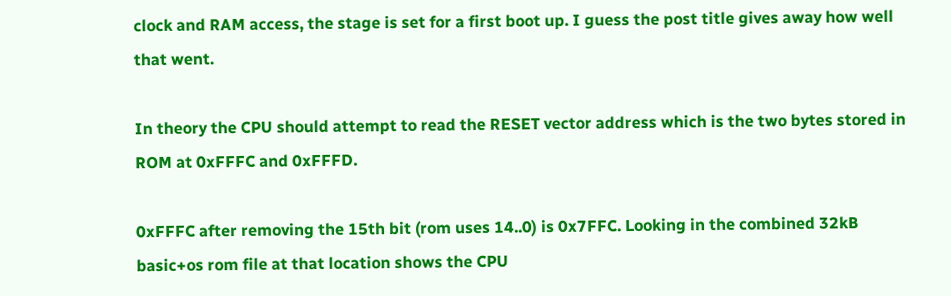clock and RAM access, the stage is set for a first boot up. I guess the post title gives away how well that went.

In theory the CPU should attempt to read the RESET vector address which is the two bytes stored in ROM at 0xFFFC and 0xFFFD.

0xFFFC after removing the 15th bit (rom uses 14..0) is 0x7FFC. Looking in the combined 32kB basic+os rom file at that location shows the CPU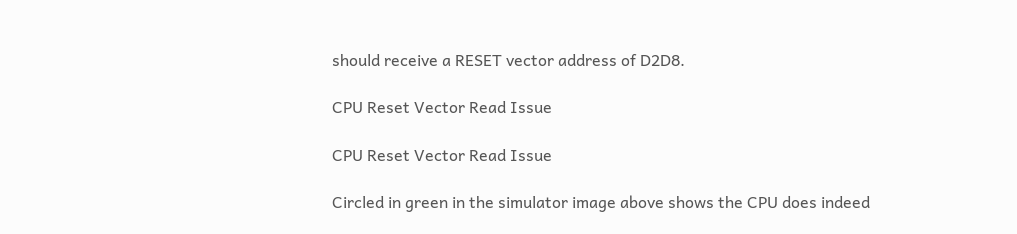should receive a RESET vector address of D2D8.

CPU Reset Vector Read Issue

CPU Reset Vector Read Issue

Circled in green in the simulator image above shows the CPU does indeed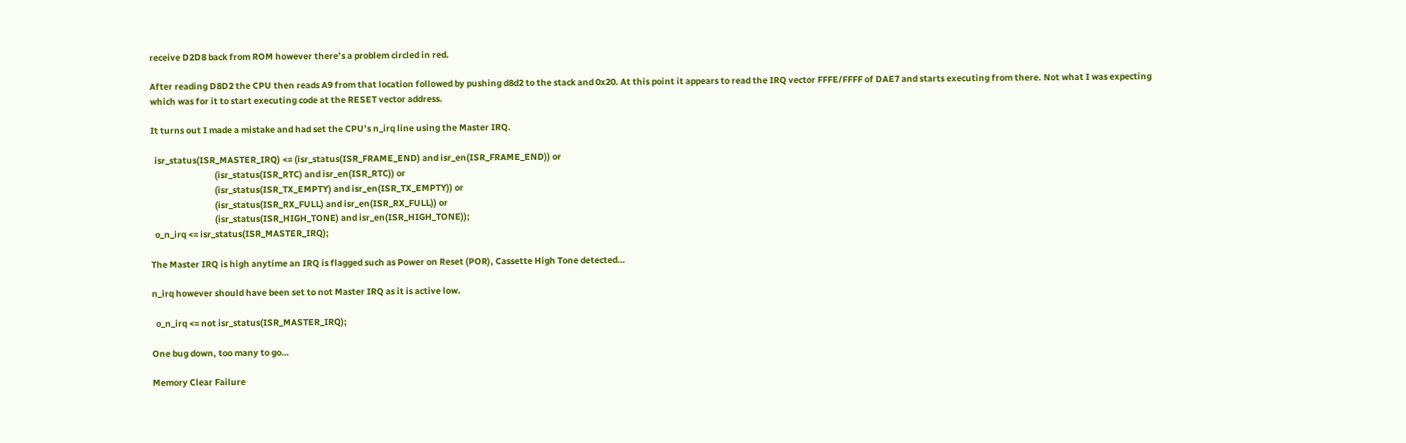receive D2D8 back from ROM however there’s a problem circled in red.

After reading D8D2 the CPU then reads A9 from that location followed by pushing d8d2 to the stack and 0x20. At this point it appears to read the IRQ vector FFFE/FFFF of DAE7 and starts executing from there. Not what I was expecting which was for it to start executing code at the RESET vector address.

It turns out I made a mistake and had set the CPU’s n_irq line using the Master IRQ.

  isr_status(ISR_MASTER_IRQ) <= (isr_status(ISR_FRAME_END) and isr_en(ISR_FRAME_END)) or
                                (isr_status(ISR_RTC) and isr_en(ISR_RTC)) or
                                (isr_status(ISR_TX_EMPTY) and isr_en(ISR_TX_EMPTY)) or
                                (isr_status(ISR_RX_FULL) and isr_en(ISR_RX_FULL)) or
                                (isr_status(ISR_HIGH_TONE) and isr_en(ISR_HIGH_TONE));
  o_n_irq <= isr_status(ISR_MASTER_IRQ);

The Master IRQ is high anytime an IRQ is flagged such as Power on Reset (POR), Cassette High Tone detected…

n_irq however should have been set to not Master IRQ as it is active low.

  o_n_irq <= not isr_status(ISR_MASTER_IRQ);

One bug down, too many to go…

Memory Clear Failure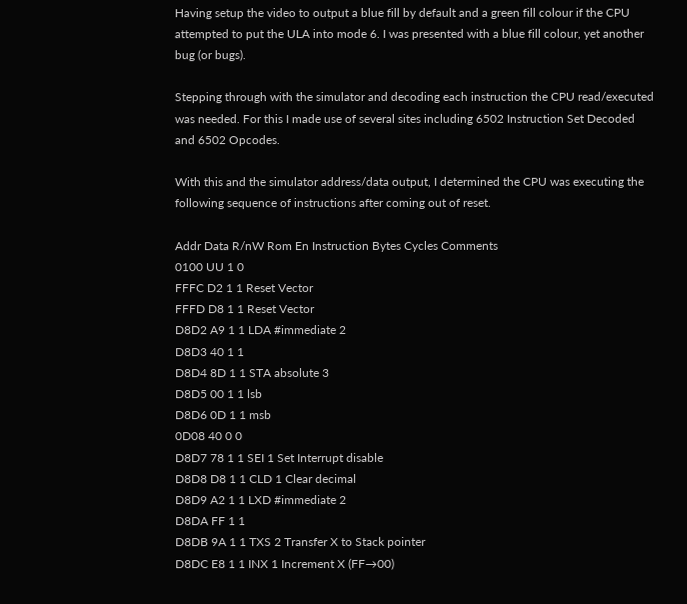Having setup the video to output a blue fill by default and a green fill colour if the CPU attempted to put the ULA into mode 6. I was presented with a blue fill colour, yet another bug (or bugs).

Stepping through with the simulator and decoding each instruction the CPU read/executed was needed. For this I made use of several sites including 6502 Instruction Set Decoded and 6502 Opcodes.

With this and the simulator address/data output, I determined the CPU was executing the following sequence of instructions after coming out of reset.

Addr Data R/nW Rom En Instruction Bytes Cycles Comments
0100 UU 1 0
FFFC D2 1 1 Reset Vector
FFFD D8 1 1 Reset Vector
D8D2 A9 1 1 LDA #immediate 2
D8D3 40 1 1
D8D4 8D 1 1 STA absolute 3
D8D5 00 1 1 lsb
D8D6 0D 1 1 msb
0D08 40 0 0
D8D7 78 1 1 SEI 1 Set Interrupt disable
D8D8 D8 1 1 CLD 1 Clear decimal
D8D9 A2 1 1 LXD #immediate 2
D8DA FF 1 1
D8DB 9A 1 1 TXS 2 Transfer X to Stack pointer
D8DC E8 1 1 INX 1 Increment X (FF→00)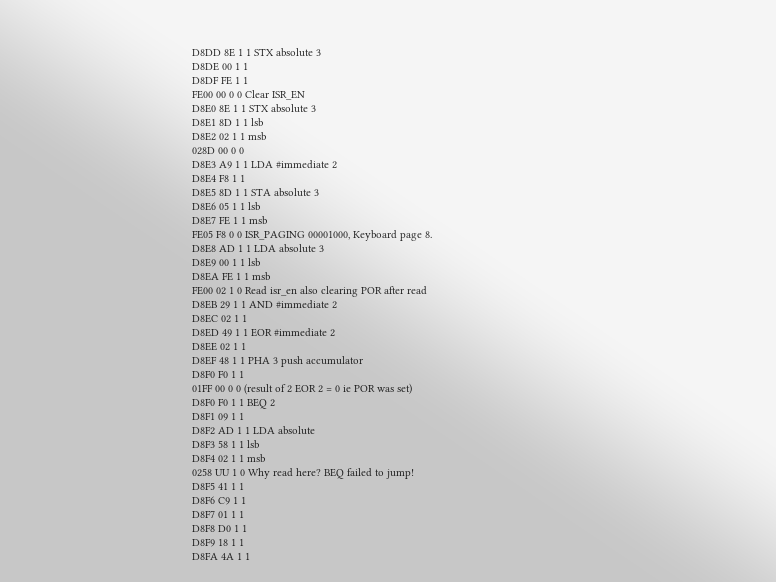D8DD 8E 1 1 STX absolute 3
D8DE 00 1 1
D8DF FE 1 1
FE00 00 0 0 Clear ISR_EN
D8E0 8E 1 1 STX absolute 3
D8E1 8D 1 1 lsb
D8E2 02 1 1 msb
028D 00 0 0
D8E3 A9 1 1 LDA #immediate 2
D8E4 F8 1 1
D8E5 8D 1 1 STA absolute 3
D8E6 05 1 1 lsb
D8E7 FE 1 1 msb
FE05 F8 0 0 ISR_PAGING 00001000, Keyboard page 8.
D8E8 AD 1 1 LDA absolute 3
D8E9 00 1 1 lsb
D8EA FE 1 1 msb
FE00 02 1 0 Read isr_en also clearing POR after read
D8EB 29 1 1 AND #immediate 2
D8EC 02 1 1
D8ED 49 1 1 EOR #immediate 2
D8EE 02 1 1
D8EF 48 1 1 PHA 3 push accumulator
D8F0 F0 1 1
01FF 00 0 0 (result of 2 EOR 2 = 0 ie POR was set)
D8F0 F0 1 1 BEQ 2
D8F1 09 1 1
D8F2 AD 1 1 LDA absolute
D8F3 58 1 1 lsb
D8F4 02 1 1 msb
0258 UU 1 0 Why read here? BEQ failed to jump!
D8F5 41 1 1
D8F6 C9 1 1
D8F7 01 1 1
D8F8 D0 1 1
D8F9 18 1 1
D8FA 4A 1 1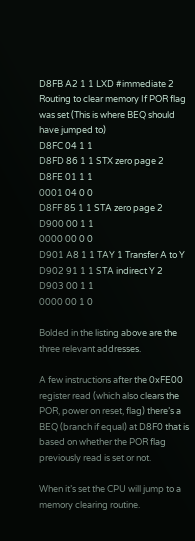D8FB A2 1 1 LXD #immediate 2 Routing to clear memory If POR flag was set (This is where BEQ should have jumped to)
D8FC 04 1 1
D8FD 86 1 1 STX zero page 2
D8FE 01 1 1
0001 04 0 0
D8FF 85 1 1 STA zero page 2
D900 00 1 1
0000 00 0 0
D901 A8 1 1 TAY 1 Transfer A to Y
D902 91 1 1 STA indirect Y 2
D903 00 1 1
0000 00 1 0

Bolded in the listing above are the three relevant addresses.

A few instructions after the 0xFE00 register read (which also clears the POR, power on reset, flag) there’s a BEQ (branch if equal) at D8F0 that is based on whether the POR flag previously read is set or not.

When it’s set the CPU will jump to a memory clearing routine.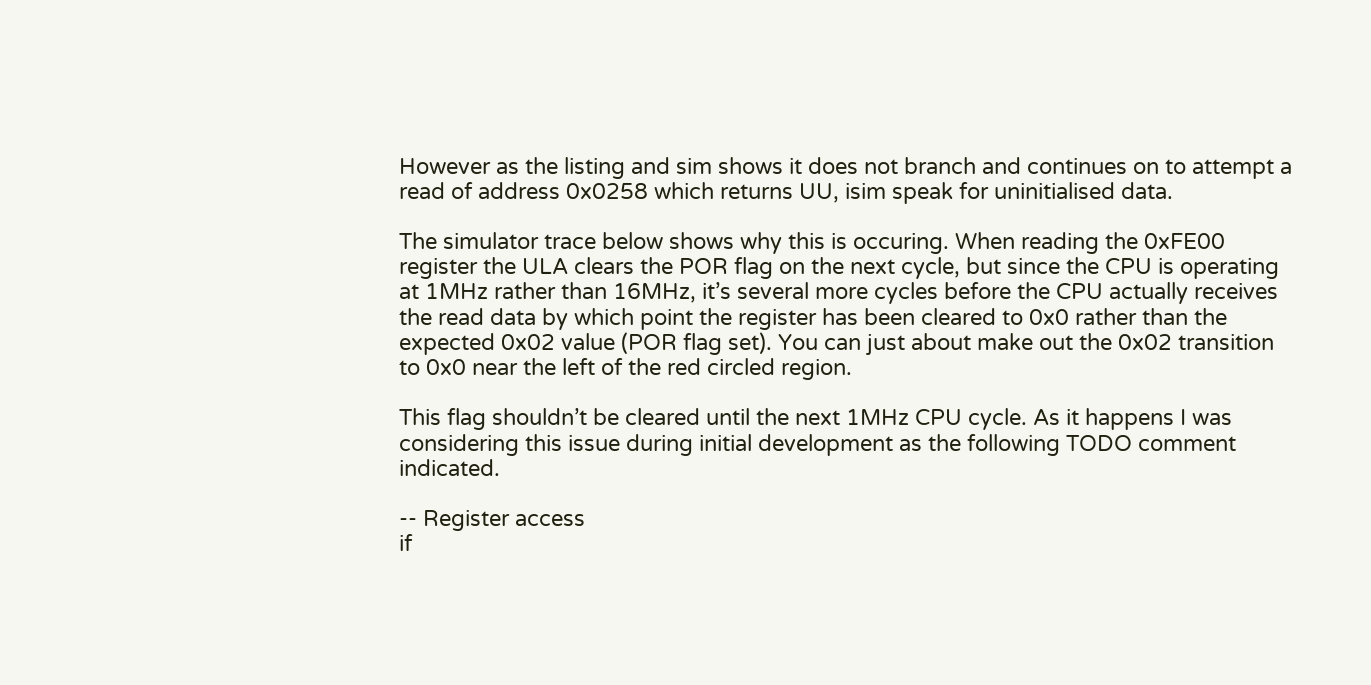However as the listing and sim shows it does not branch and continues on to attempt a read of address 0x0258 which returns UU, isim speak for uninitialised data.

The simulator trace below shows why this is occuring. When reading the 0xFE00 register the ULA clears the POR flag on the next cycle, but since the CPU is operating at 1MHz rather than 16MHz, it’s several more cycles before the CPU actually receives the read data by which point the register has been cleared to 0x0 rather than the expected 0x02 value (POR flag set). You can just about make out the 0x02 transition to 0x0 near the left of the red circled region.

This flag shouldn’t be cleared until the next 1MHz CPU cycle. As it happens I was considering this issue during initial development as the following TODO comment indicated.

-- Register access
if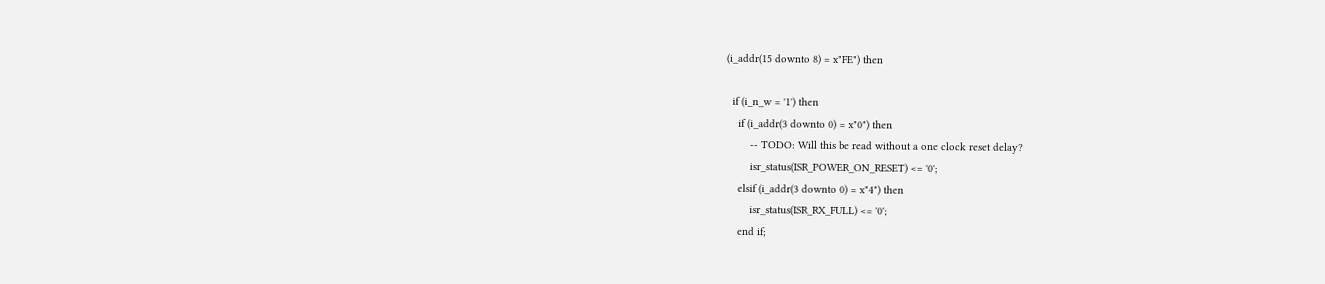(i_addr(15 downto 8) = x"FE") then

  if (i_n_w = '1') then
    if (i_addr(3 downto 0) = x"0") then
        -- TODO: Will this be read without a one clock reset delay?
        isr_status(ISR_POWER_ON_RESET) <= '0';
    elsif (i_addr(3 downto 0) = x"4") then
        isr_status(ISR_RX_FULL) <= '0';
    end if;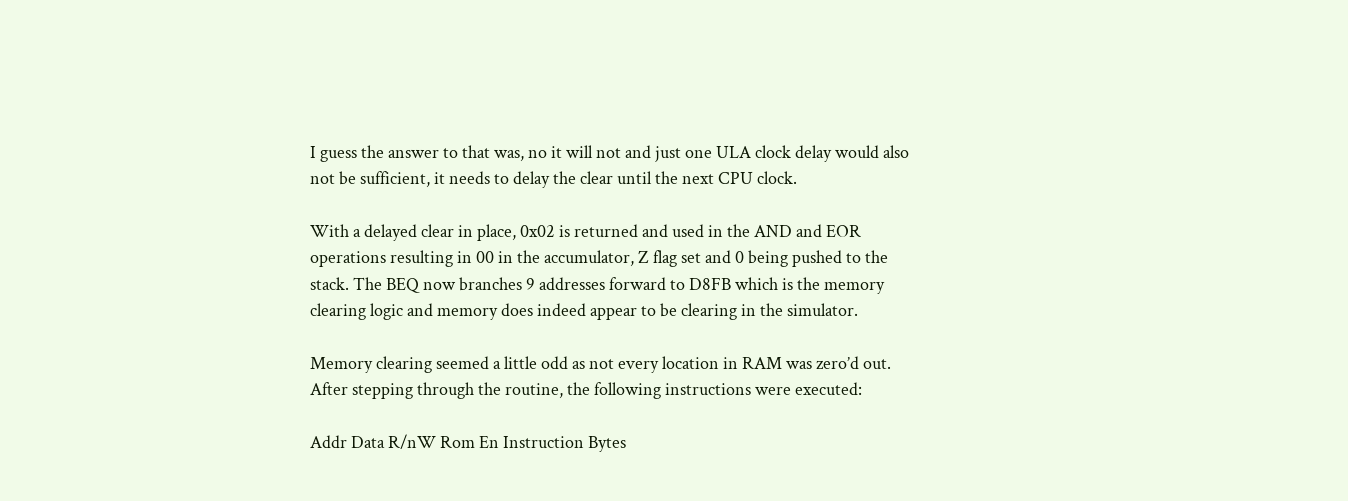I guess the answer to that was, no it will not and just one ULA clock delay would also not be sufficient, it needs to delay the clear until the next CPU clock.

With a delayed clear in place, 0x02 is returned and used in the AND and EOR operations resulting in 00 in the accumulator, Z flag set and 0 being pushed to the stack. The BEQ now branches 9 addresses forward to D8FB which is the memory clearing logic and memory does indeed appear to be clearing in the simulator.

Memory clearing seemed a little odd as not every location in RAM was zero’d out. After stepping through the routine, the following instructions were executed:

Addr Data R/nW Rom En Instruction Bytes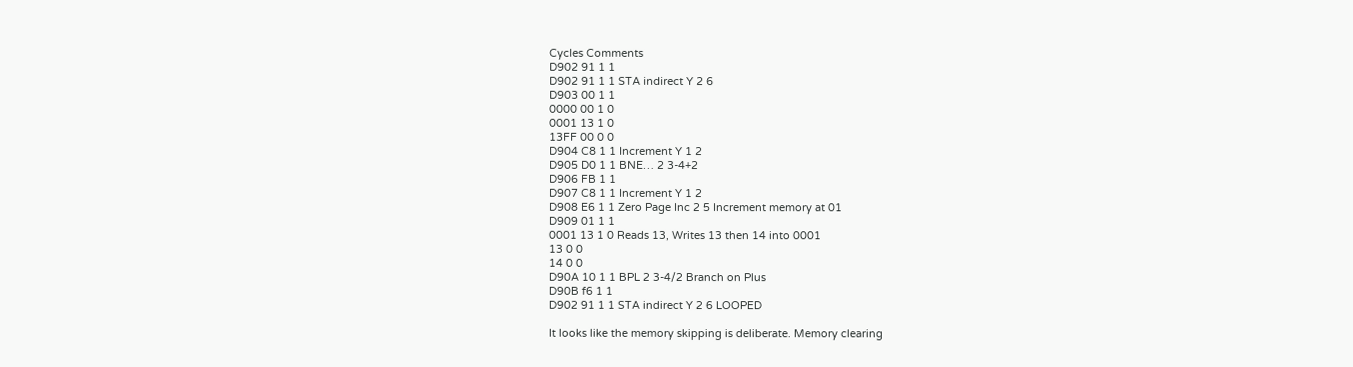Cycles Comments
D902 91 1 1
D902 91 1 1 STA indirect Y 2 6
D903 00 1 1
0000 00 1 0
0001 13 1 0
13FF 00 0 0
D904 C8 1 1 Increment Y 1 2
D905 D0 1 1 BNE… 2 3-4+2
D906 FB 1 1
D907 C8 1 1 Increment Y 1 2
D908 E6 1 1 Zero Page Inc 2 5 Increment memory at 01
D909 01 1 1
0001 13 1 0 Reads 13, Writes 13 then 14 into 0001
13 0 0
14 0 0
D90A 10 1 1 BPL 2 3-4/2 Branch on Plus
D90B f6 1 1
D902 91 1 1 STA indirect Y 2 6 LOOPED

It looks like the memory skipping is deliberate. Memory clearing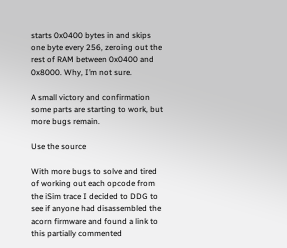starts 0x0400 bytes in and skips one byte every 256, zeroing out the rest of RAM between 0x0400 and 0x8000. Why, I’m not sure.

A small victory and confirmation some parts are starting to work, but more bugs remain.

Use the source

With more bugs to solve and tired of working out each opcode from the iSim trace I decided to DDG to see if anyone had disassembled the acorn firmware and found a link to this partially commented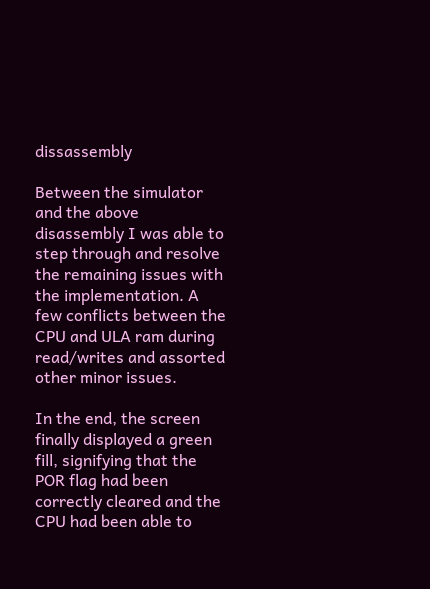dissassembly

Between the simulator and the above disassembly I was able to step through and resolve the remaining issues with the implementation. A few conflicts between the CPU and ULA ram during read/writes and assorted other minor issues.

In the end, the screen finally displayed a green fill, signifying that the POR flag had been correctly cleared and the CPU had been able to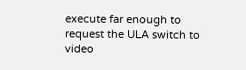execute far enough to request the ULA switch to video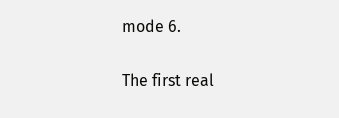mode 6.

The first real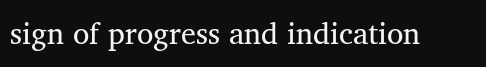sign of progress and indication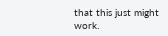that this just might work.